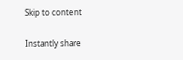Skip to content

Instantly share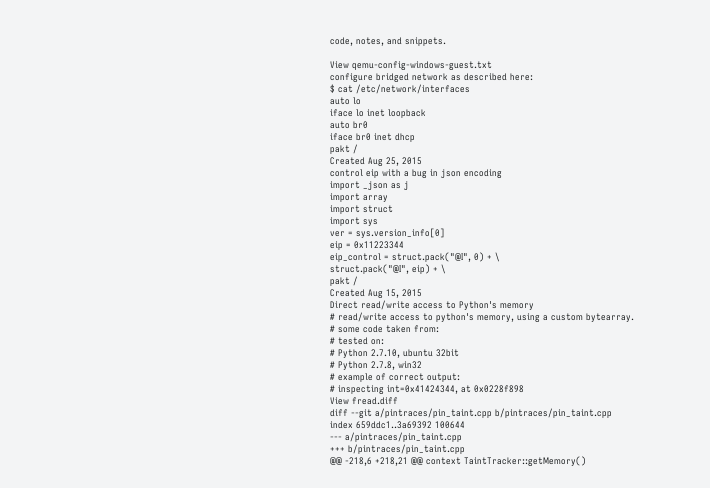code, notes, and snippets.

View qemu-config-windows-guest.txt
configure bridged network as described here:
$ cat /etc/network/interfaces
auto lo
iface lo inet loopback
auto br0
iface br0 inet dhcp
pakt /
Created Aug 25, 2015
control eip with a bug in json encoding
import _json as j
import array
import struct
import sys
ver = sys.version_info[0]
eip = 0x11223344
eip_control = struct.pack("@I", 0) + \
struct.pack("@I", eip) + \
pakt /
Created Aug 15, 2015
Direct read/write access to Python's memory
# read/write access to python's memory, using a custom bytearray.
# some code taken from:
# tested on:
# Python 2.7.10, ubuntu 32bit
# Python 2.7.8, win32
# example of correct output:
# inspecting int=0x41424344, at 0x0228f898
View fread.diff
diff --git a/pintraces/pin_taint.cpp b/pintraces/pin_taint.cpp
index 659ddc1..3a69392 100644
--- a/pintraces/pin_taint.cpp
+++ b/pintraces/pin_taint.cpp
@@ -218,6 +218,21 @@ context TaintTracker::getMemory()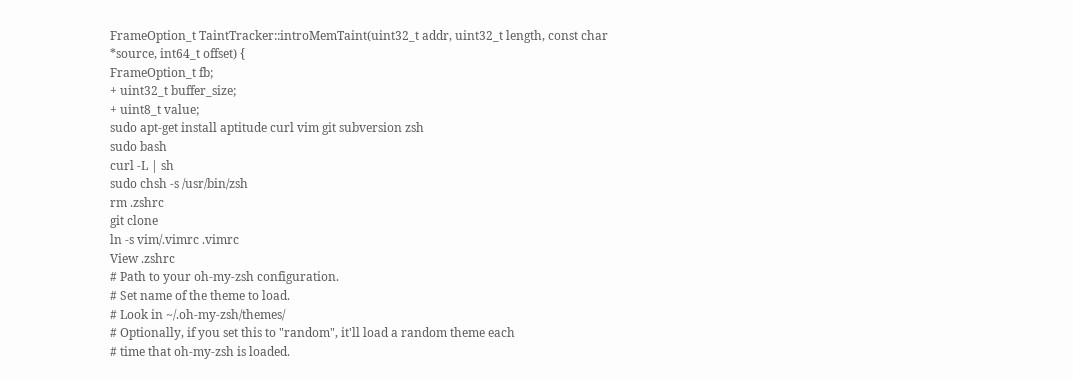FrameOption_t TaintTracker::introMemTaint(uint32_t addr, uint32_t length, const char *source, int64_t offset) {
FrameOption_t fb;
+ uint32_t buffer_size;
+ uint8_t value;
sudo apt-get install aptitude curl vim git subversion zsh
sudo bash
curl -L | sh
sudo chsh -s /usr/bin/zsh
rm .zshrc
git clone
ln -s vim/.vimrc .vimrc
View .zshrc
# Path to your oh-my-zsh configuration.
# Set name of the theme to load.
# Look in ~/.oh-my-zsh/themes/
# Optionally, if you set this to "random", it'll load a random theme each
# time that oh-my-zsh is loaded.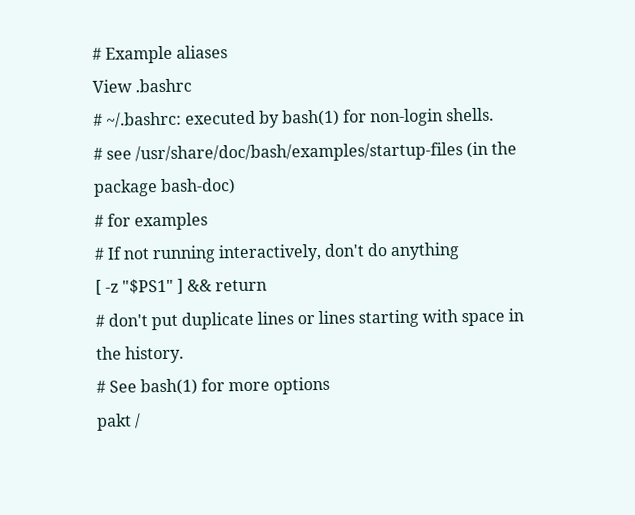# Example aliases
View .bashrc
# ~/.bashrc: executed by bash(1) for non-login shells.
# see /usr/share/doc/bash/examples/startup-files (in the package bash-doc)
# for examples
# If not running interactively, don't do anything
[ -z "$PS1" ] && return
# don't put duplicate lines or lines starting with space in the history.
# See bash(1) for more options
pakt /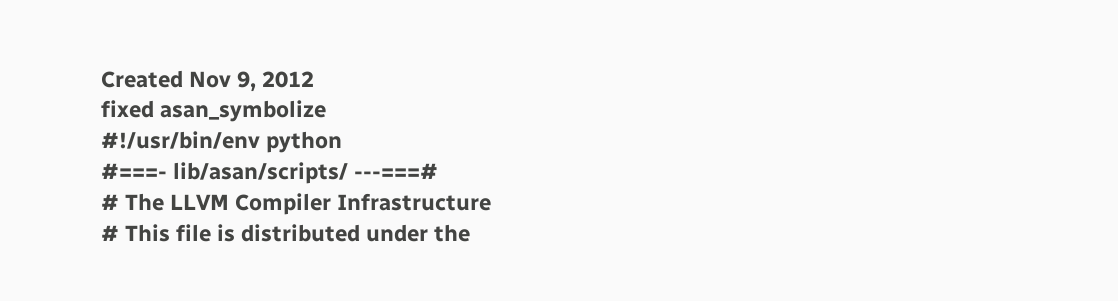Created Nov 9, 2012
fixed asan_symbolize
#!/usr/bin/env python
#===- lib/asan/scripts/ ---===#
# The LLVM Compiler Infrastructure
# This file is distributed under the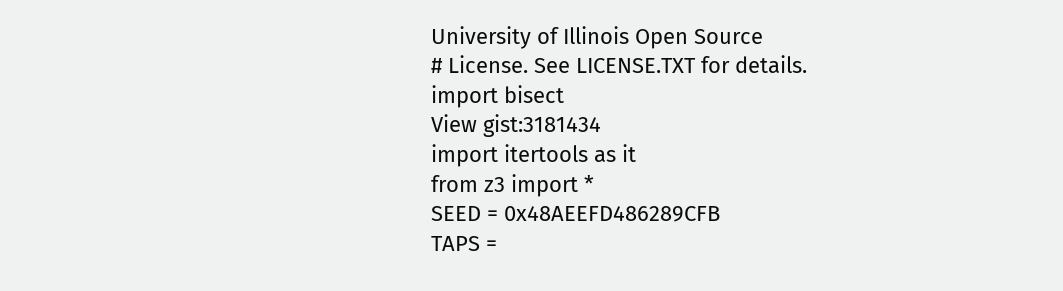University of Illinois Open Source
# License. See LICENSE.TXT for details.
import bisect
View gist:3181434
import itertools as it
from z3 import *
SEED = 0x48AEEFD486289CFB
TAPS =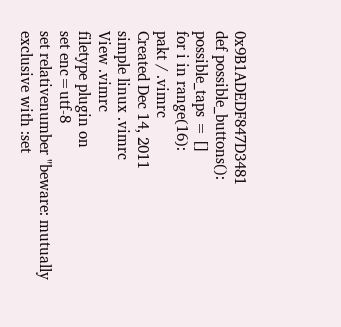0x9B1ADEDF847D3481
def possible_buttons():
possible_taps = []
for i in range(16):
pakt / .vimrc
Created Dec 14, 2011
simple linux .vimrc
View .vimrc
filetype plugin on
set enc=utf-8
set relativenumber "beware: mutually exclusive with :set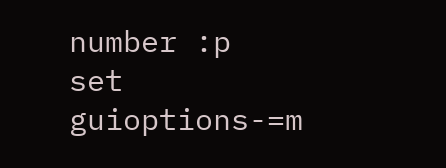number :p
set guioptions-=m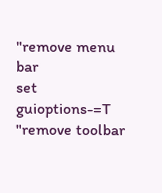"remove menu bar
set guioptions-=T "remove toolbar